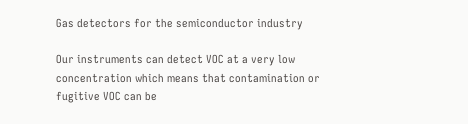Gas detectors for the semiconductor industry

Our instruments can detect VOC at a very low concentration which means that contamination or fugitive VOC can be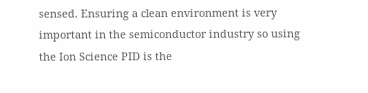sensed. Ensuring a clean environment is very important in the semiconductor industry so using the Ion Science PID is the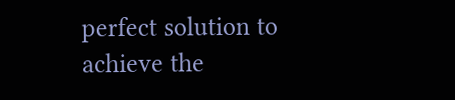perfect solution to achieve the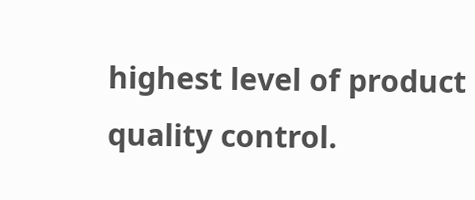highest level of product quality control.